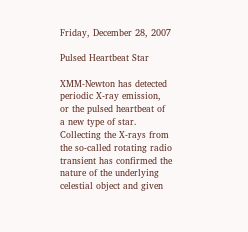Friday, December 28, 2007

Pulsed Heartbeat Star

XMM-Newton has detected periodic X-ray emission, or the pulsed heartbeat of a new type of star. Collecting the X-rays from the so-called rotating radio transient has confirmed the nature of the underlying celestial object and given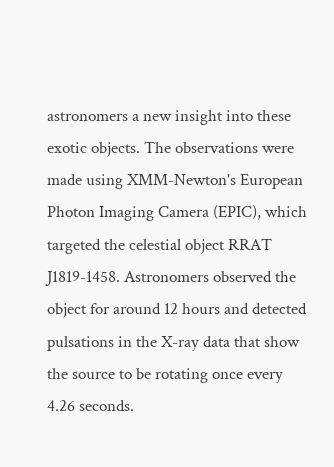astronomers a new insight into these exotic objects. The observations were made using XMM-Newton's European Photon Imaging Camera (EPIC), which targeted the celestial object RRAT J1819-1458. Astronomers observed the object for around 12 hours and detected pulsations in the X-ray data that show the source to be rotating once every 4.26 seconds.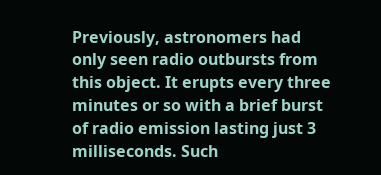Previously, astronomers had only seen radio outbursts from this object. It erupts every three minutes or so with a brief burst of radio emission lasting just 3 milliseconds. Such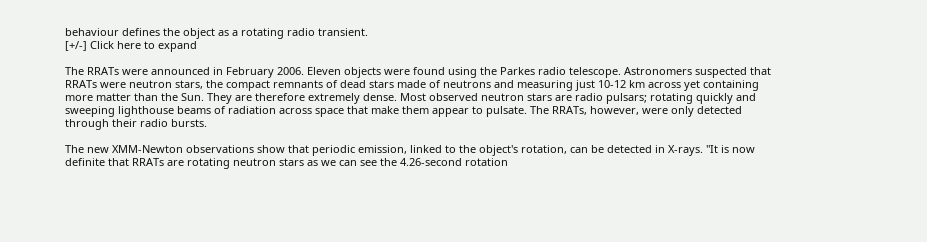behaviour defines the object as a rotating radio transient.
[+/-] Click here to expand

The RRATs were announced in February 2006. Eleven objects were found using the Parkes radio telescope. Astronomers suspected that RRATs were neutron stars, the compact remnants of dead stars made of neutrons and measuring just 10-12 km across yet containing more matter than the Sun. They are therefore extremely dense. Most observed neutron stars are radio pulsars; rotating quickly and sweeping lighthouse beams of radiation across space that make them appear to pulsate. The RRATs, however, were only detected through their radio bursts.

The new XMM-Newton observations show that periodic emission, linked to the object's rotation, can be detected in X-rays. "It is now definite that RRATs are rotating neutron stars as we can see the 4.26-second rotation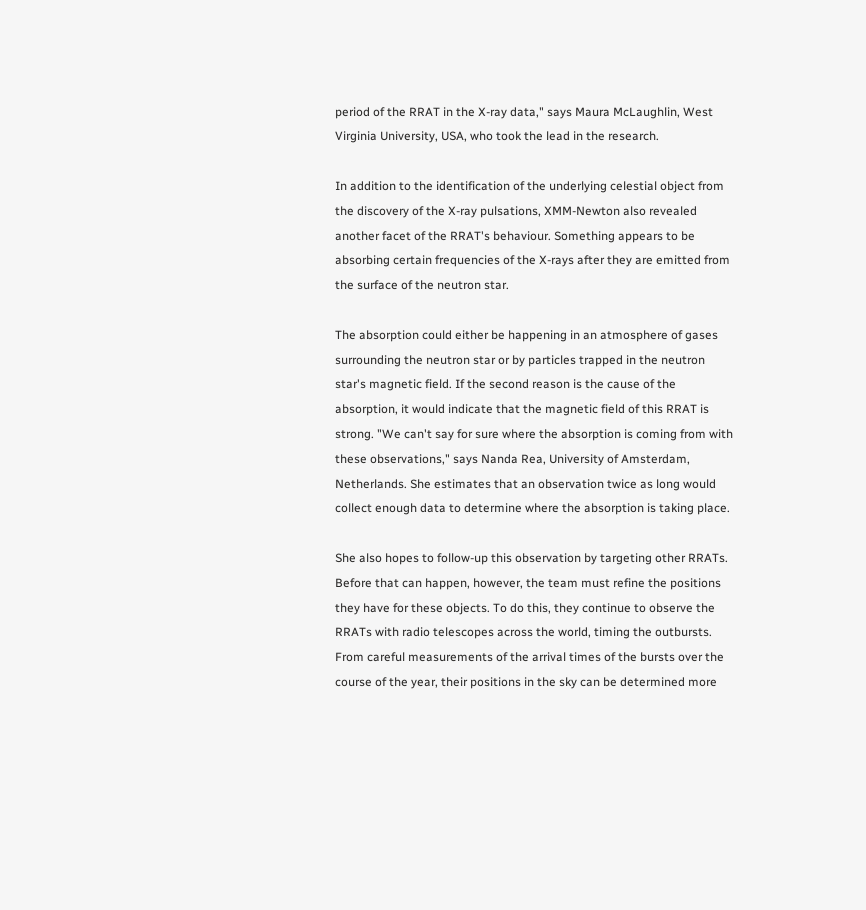period of the RRAT in the X-ray data," says Maura McLaughlin, West Virginia University, USA, who took the lead in the research.

In addition to the identification of the underlying celestial object from the discovery of the X-ray pulsations, XMM-Newton also revealed another facet of the RRAT's behaviour. Something appears to be absorbing certain frequencies of the X-rays after they are emitted from the surface of the neutron star.

The absorption could either be happening in an atmosphere of gases surrounding the neutron star or by particles trapped in the neutron star's magnetic field. If the second reason is the cause of the absorption, it would indicate that the magnetic field of this RRAT is strong. "We can't say for sure where the absorption is coming from with these observations," says Nanda Rea, University of Amsterdam, Netherlands. She estimates that an observation twice as long would collect enough data to determine where the absorption is taking place.

She also hopes to follow-up this observation by targeting other RRATs. Before that can happen, however, the team must refine the positions they have for these objects. To do this, they continue to observe the RRATs with radio telescopes across the world, timing the outbursts. From careful measurements of the arrival times of the bursts over the course of the year, their positions in the sky can be determined more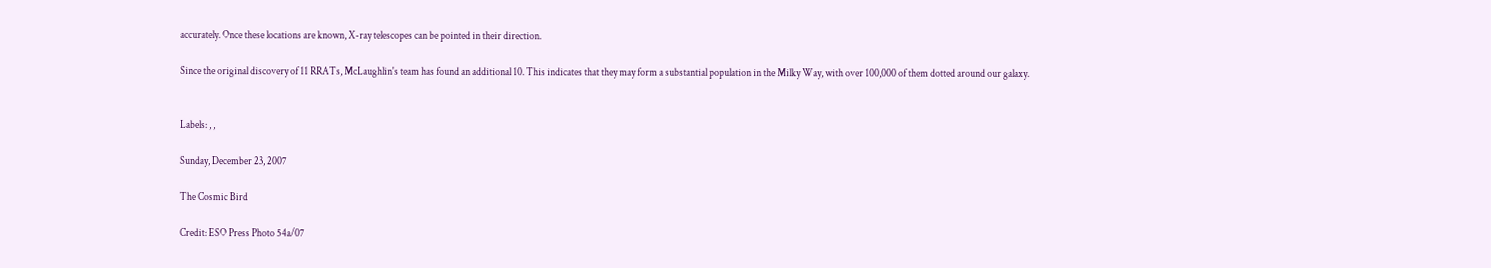accurately. Once these locations are known, X-ray telescopes can be pointed in their direction.

Since the original discovery of 11 RRATs, McLaughlin's team has found an additional 10. This indicates that they may form a substantial population in the Milky Way, with over 100,000 of them dotted around our galaxy.


Labels: , ,

Sunday, December 23, 2007

The Cosmic Bird

Credit: ESO Press Photo 54a/07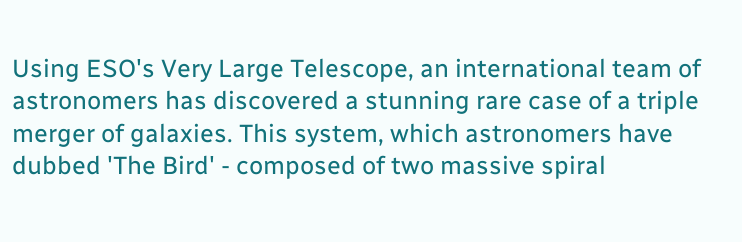Using ESO's Very Large Telescope, an international team of astronomers has discovered a stunning rare case of a triple merger of galaxies. This system, which astronomers have dubbed 'The Bird' - composed of two massive spiral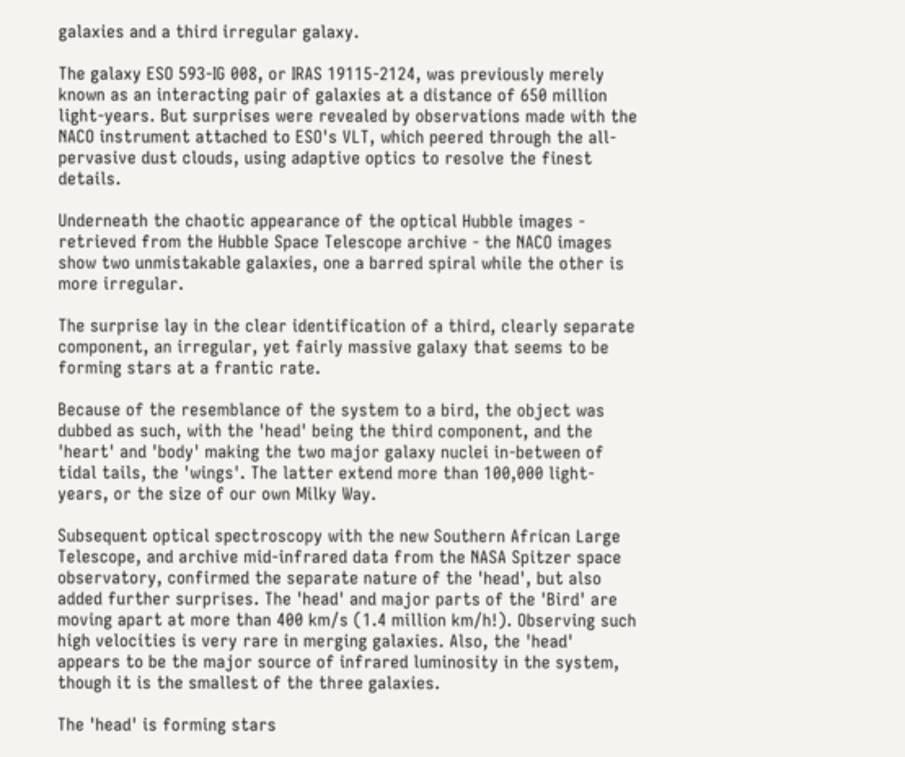galaxies and a third irregular galaxy.

The galaxy ESO 593-IG 008, or IRAS 19115-2124, was previously merely known as an interacting pair of galaxies at a distance of 650 million light-years. But surprises were revealed by observations made with the NACO instrument attached to ESO's VLT, which peered through the all-pervasive dust clouds, using adaptive optics to resolve the finest details.

Underneath the chaotic appearance of the optical Hubble images - retrieved from the Hubble Space Telescope archive - the NACO images show two unmistakable galaxies, one a barred spiral while the other is more irregular.

The surprise lay in the clear identification of a third, clearly separate component, an irregular, yet fairly massive galaxy that seems to be forming stars at a frantic rate.

Because of the resemblance of the system to a bird, the object was dubbed as such, with the 'head' being the third component, and the 'heart' and 'body' making the two major galaxy nuclei in-between of tidal tails, the 'wings'. The latter extend more than 100,000 light-years, or the size of our own Milky Way.

Subsequent optical spectroscopy with the new Southern African Large Telescope, and archive mid-infrared data from the NASA Spitzer space observatory, confirmed the separate nature of the 'head', but also added further surprises. The 'head' and major parts of the 'Bird' are moving apart at more than 400 km/s (1.4 million km/h!). Observing such high velocities is very rare in merging galaxies. Also, the 'head' appears to be the major source of infrared luminosity in the system, though it is the smallest of the three galaxies.

The 'head' is forming stars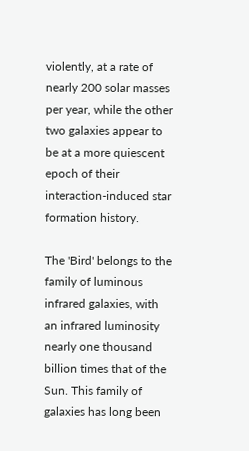violently, at a rate of nearly 200 solar masses per year, while the other two galaxies appear to be at a more quiescent epoch of their interaction-induced star formation history.

The 'Bird' belongs to the family of luminous infrared galaxies, with an infrared luminosity nearly one thousand billion times that of the Sun. This family of galaxies has long been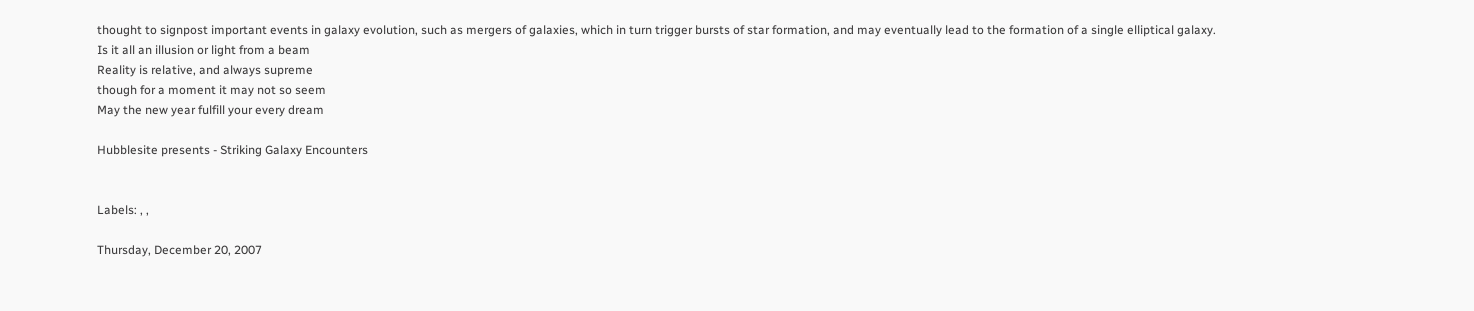thought to signpost important events in galaxy evolution, such as mergers of galaxies, which in turn trigger bursts of star formation, and may eventually lead to the formation of a single elliptical galaxy.
Is it all an illusion or light from a beam
Reality is relative, and always supreme
though for a moment it may not so seem
May the new year fulfill your every dream

Hubblesite presents - Striking Galaxy Encounters


Labels: , ,

Thursday, December 20, 2007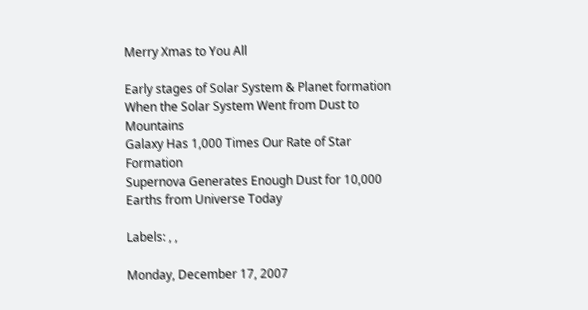Merry Xmas to You All

Early stages of Solar System & Planet formation
When the Solar System Went from Dust to Mountains
Galaxy Has 1,000 Times Our Rate of Star Formation
Supernova Generates Enough Dust for 10,000 Earths from Universe Today

Labels: , ,

Monday, December 17, 2007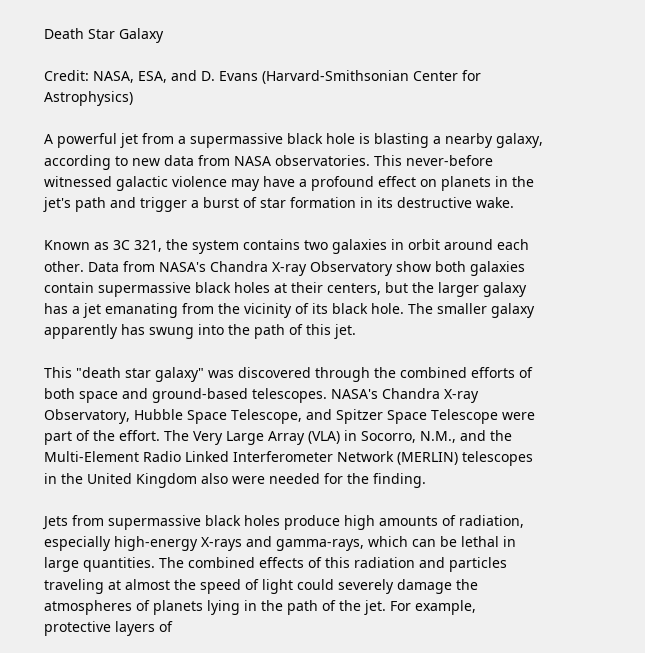Death Star Galaxy

Credit: NASA, ESA, and D. Evans (Harvard-Smithsonian Center for Astrophysics)

A powerful jet from a supermassive black hole is blasting a nearby galaxy, according to new data from NASA observatories. This never-before witnessed galactic violence may have a profound effect on planets in the jet's path and trigger a burst of star formation in its destructive wake.

Known as 3C 321, the system contains two galaxies in orbit around each other. Data from NASA's Chandra X-ray Observatory show both galaxies contain supermassive black holes at their centers, but the larger galaxy has a jet emanating from the vicinity of its black hole. The smaller galaxy apparently has swung into the path of this jet.

This "death star galaxy" was discovered through the combined efforts of both space and ground-based telescopes. NASA's Chandra X-ray Observatory, Hubble Space Telescope, and Spitzer Space Telescope were part of the effort. The Very Large Array (VLA) in Socorro, N.M., and the Multi-Element Radio Linked Interferometer Network (MERLIN) telescopes in the United Kingdom also were needed for the finding.

Jets from supermassive black holes produce high amounts of radiation, especially high-energy X-rays and gamma-rays, which can be lethal in large quantities. The combined effects of this radiation and particles traveling at almost the speed of light could severely damage the atmospheres of planets lying in the path of the jet. For example, protective layers of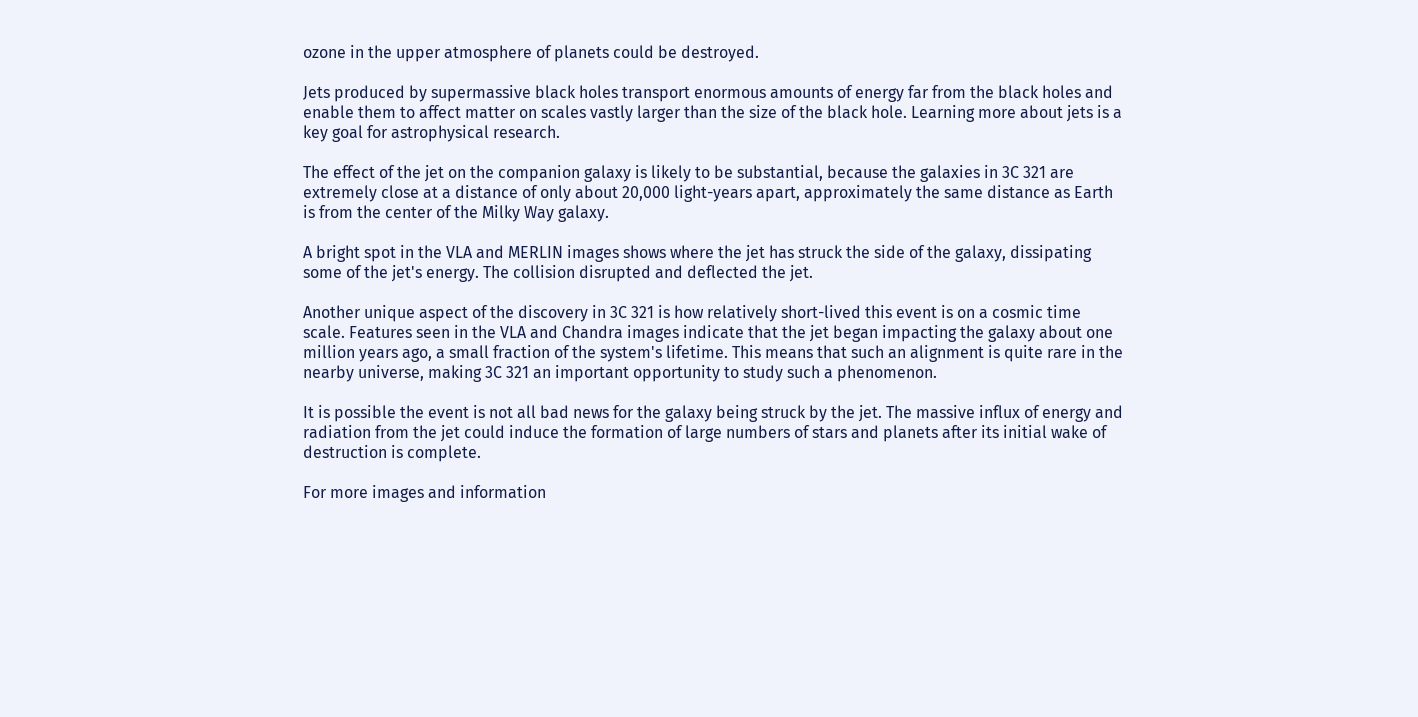ozone in the upper atmosphere of planets could be destroyed.

Jets produced by supermassive black holes transport enormous amounts of energy far from the black holes and enable them to affect matter on scales vastly larger than the size of the black hole. Learning more about jets is a key goal for astrophysical research.

The effect of the jet on the companion galaxy is likely to be substantial, because the galaxies in 3C 321 are extremely close at a distance of only about 20,000 light-years apart, approximately the same distance as Earth is from the center of the Milky Way galaxy.

A bright spot in the VLA and MERLIN images shows where the jet has struck the side of the galaxy, dissipating some of the jet's energy. The collision disrupted and deflected the jet.

Another unique aspect of the discovery in 3C 321 is how relatively short-lived this event is on a cosmic time scale. Features seen in the VLA and Chandra images indicate that the jet began impacting the galaxy about one million years ago, a small fraction of the system's lifetime. This means that such an alignment is quite rare in the nearby universe, making 3C 321 an important opportunity to study such a phenomenon.

It is possible the event is not all bad news for the galaxy being struck by the jet. The massive influx of energy and radiation from the jet could induce the formation of large numbers of stars and planets after its initial wake of destruction is complete.

For more images and information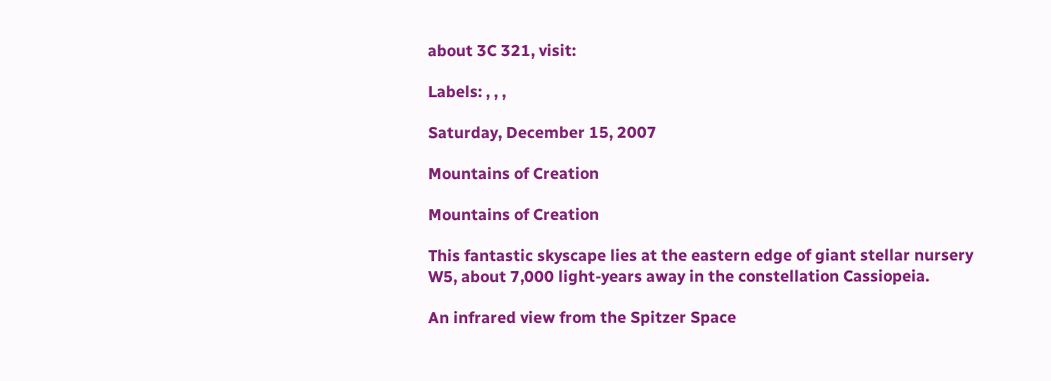about 3C 321, visit:

Labels: , , ,

Saturday, December 15, 2007

Mountains of Creation

Mountains of Creation

This fantastic skyscape lies at the eastern edge of giant stellar nursery W5, about 7,000 light-years away in the constellation Cassiopeia.

An infrared view from the Spitzer Space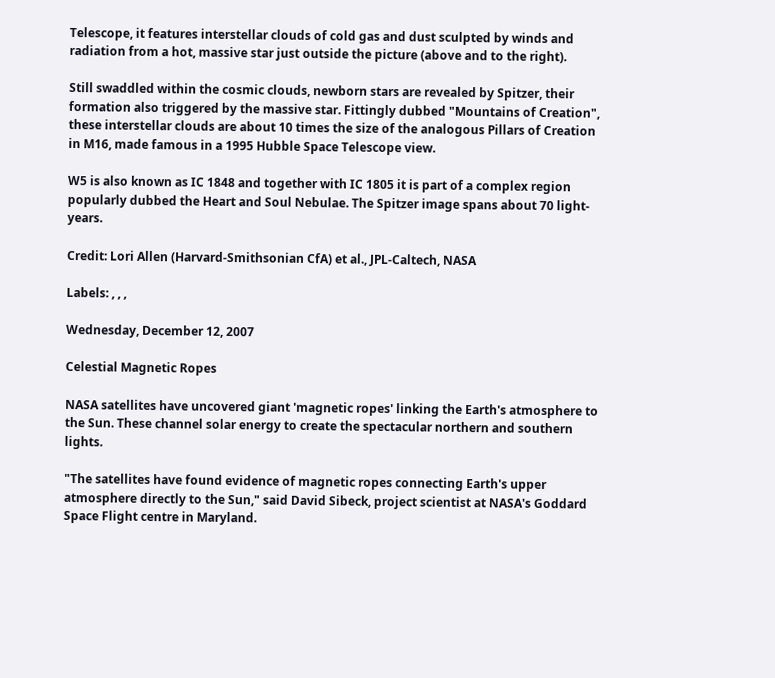Telescope, it features interstellar clouds of cold gas and dust sculpted by winds and radiation from a hot, massive star just outside the picture (above and to the right).

Still swaddled within the cosmic clouds, newborn stars are revealed by Spitzer, their formation also triggered by the massive star. Fittingly dubbed "Mountains of Creation", these interstellar clouds are about 10 times the size of the analogous Pillars of Creation in M16, made famous in a 1995 Hubble Space Telescope view.

W5 is also known as IC 1848 and together with IC 1805 it is part of a complex region popularly dubbed the Heart and Soul Nebulae. The Spitzer image spans about 70 light-years.

Credit: Lori Allen (Harvard-Smithsonian CfA) et al., JPL-Caltech, NASA

Labels: , , ,

Wednesday, December 12, 2007

Celestial Magnetic Ropes

NASA satellites have uncovered giant 'magnetic ropes' linking the Earth's atmosphere to the Sun. These channel solar energy to create the spectacular northern and southern lights.

"The satellites have found evidence of magnetic ropes connecting Earth's upper atmosphere directly to the Sun," said David Sibeck, project scientist at NASA's Goddard Space Flight centre in Maryland.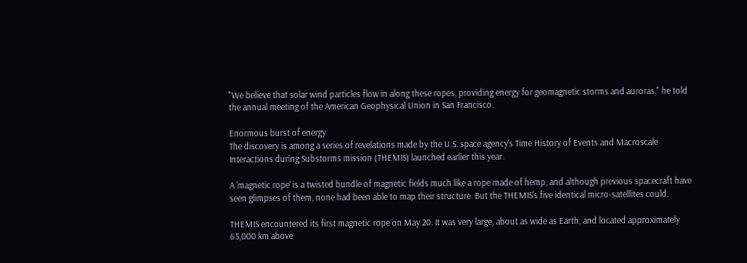"We believe that solar wind particles flow in along these ropes, providing energy for geomagnetic storms and auroras," he told the annual meeting of the American Geophysical Union in San Francisco.

Enormous burst of energy
The discovery is among a series of revelations made by the U.S. space agency's Time History of Events and Macroscale Interactions during Substorms mission (THEMIS) launched earlier this year.

A 'magnetic rope' is a twisted bundle of magnetic fields much like a rope made of hemp, and although previous spacecraft have seen glimpses of them, none had been able to map their structure. But the THEMIS's five identical micro-satellites could.

THEMIS encountered its first magnetic rope on May 20. It was very large, about as wide as Earth, and located approximately 65,000 km above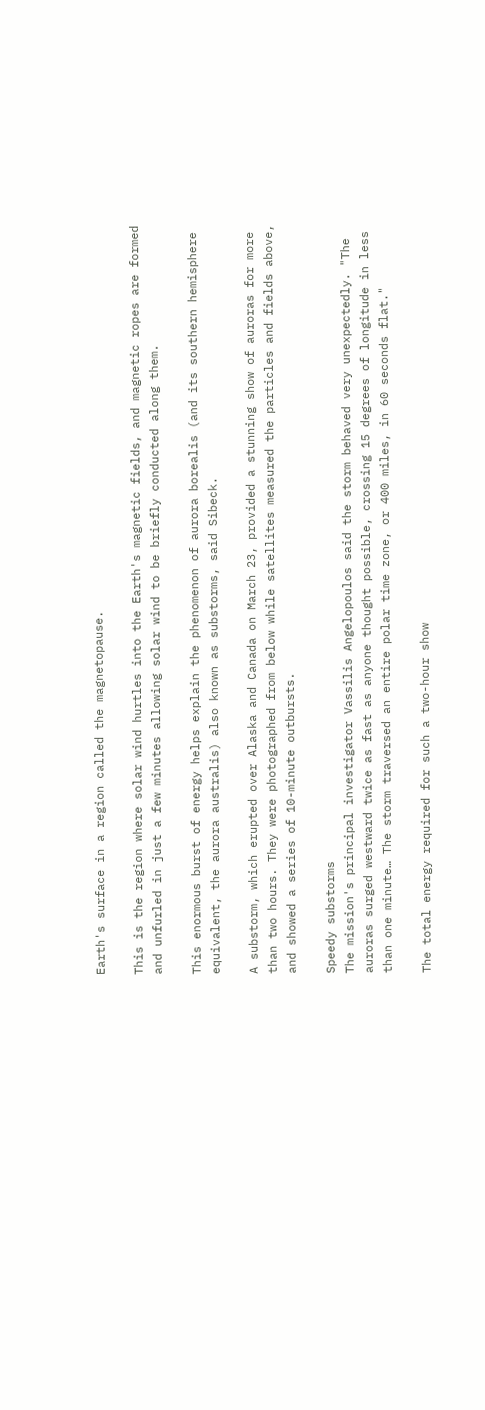Earth's surface in a region called the magnetopause.

This is the region where solar wind hurtles into the Earth's magnetic fields, and magnetic ropes are formed and unfurled in just a few minutes allowing solar wind to be briefly conducted along them.

This enormous burst of energy helps explain the phenomenon of aurora borealis (and its southern hemisphere equivalent, the aurora australis) also known as substorms, said Sibeck.

A substorm, which erupted over Alaska and Canada on March 23, provided a stunning show of auroras for more than two hours. They were photographed from below while satellites measured the particles and fields above, and showed a series of 10-minute outbursts.

Speedy substorms
The mission's principal investigator Vassilis Angelopoulos said the storm behaved very unexpectedly. "The auroras surged westward twice as fast as anyone thought possible, crossing 15 degrees of longitude in less than one minute… The storm traversed an entire polar time zone, or 400 miles, in 60 seconds flat."

The total energy required for such a two-hour show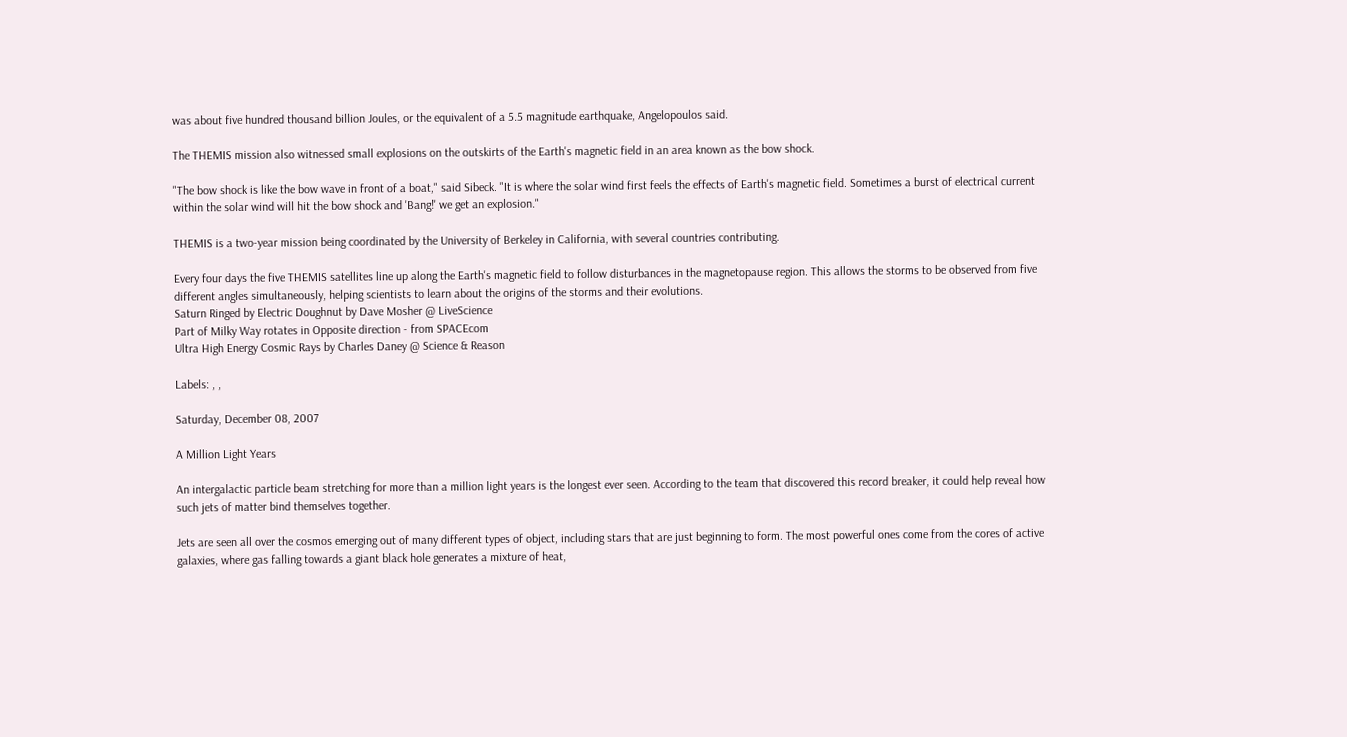was about five hundred thousand billion Joules, or the equivalent of a 5.5 magnitude earthquake, Angelopoulos said.

The THEMIS mission also witnessed small explosions on the outskirts of the Earth's magnetic field in an area known as the bow shock.

"The bow shock is like the bow wave in front of a boat," said Sibeck. "It is where the solar wind first feels the effects of Earth's magnetic field. Sometimes a burst of electrical current within the solar wind will hit the bow shock and 'Bang!' we get an explosion."

THEMIS is a two-year mission being coordinated by the University of Berkeley in California, with several countries contributing.

Every four days the five THEMIS satellites line up along the Earth's magnetic field to follow disturbances in the magnetopause region. This allows the storms to be observed from five different angles simultaneously, helping scientists to learn about the origins of the storms and their evolutions.
Saturn Ringed by Electric Doughnut by Dave Mosher @ LiveScience
Part of Milky Way rotates in Opposite direction - from SPACEcom
Ultra High Energy Cosmic Rays by Charles Daney @ Science & Reason

Labels: , ,

Saturday, December 08, 2007

A Million Light Years

An intergalactic particle beam stretching for more than a million light years is the longest ever seen. According to the team that discovered this record breaker, it could help reveal how such jets of matter bind themselves together.

Jets are seen all over the cosmos emerging out of many different types of object, including stars that are just beginning to form. The most powerful ones come from the cores of active galaxies, where gas falling towards a giant black hole generates a mixture of heat,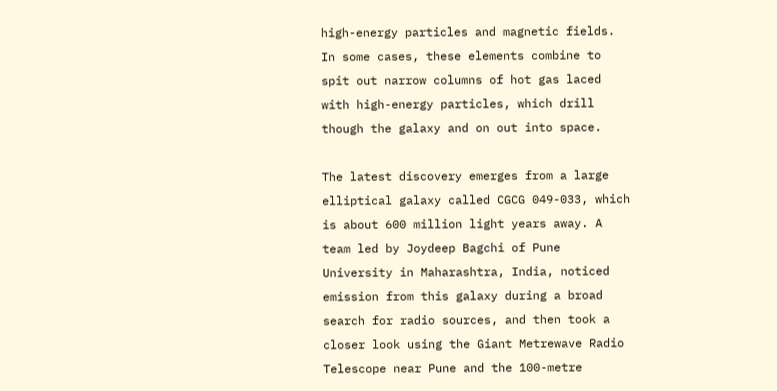high-energy particles and magnetic fields. In some cases, these elements combine to spit out narrow columns of hot gas laced with high-energy particles, which drill though the galaxy and on out into space.

The latest discovery emerges from a large elliptical galaxy called CGCG 049-033, which is about 600 million light years away. A team led by Joydeep Bagchi of Pune University in Maharashtra, India, noticed emission from this galaxy during a broad search for radio sources, and then took a closer look using the Giant Metrewave Radio Telescope near Pune and the 100-metre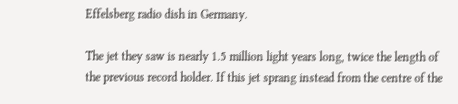Effelsberg radio dish in Germany.

The jet they saw is nearly 1.5 million light years long, twice the length of the previous record holder. If this jet sprang instead from the centre of the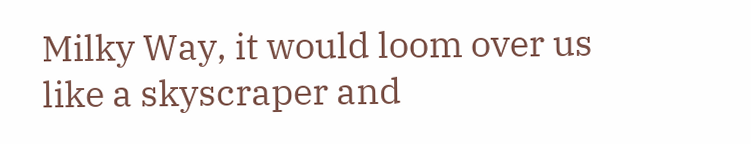Milky Way, it would loom over us like a skyscraper and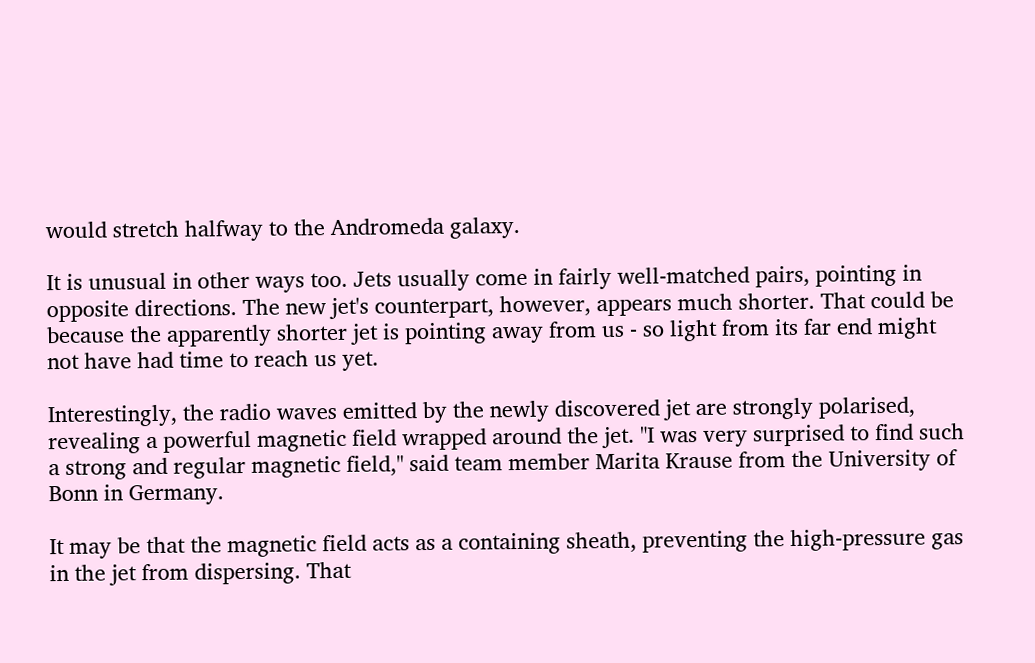would stretch halfway to the Andromeda galaxy.

It is unusual in other ways too. Jets usually come in fairly well-matched pairs, pointing in opposite directions. The new jet's counterpart, however, appears much shorter. That could be because the apparently shorter jet is pointing away from us - so light from its far end might not have had time to reach us yet.

Interestingly, the radio waves emitted by the newly discovered jet are strongly polarised, revealing a powerful magnetic field wrapped around the jet. "I was very surprised to find such a strong and regular magnetic field," said team member Marita Krause from the University of Bonn in Germany.

It may be that the magnetic field acts as a containing sheath, preventing the high-pressure gas in the jet from dispersing. That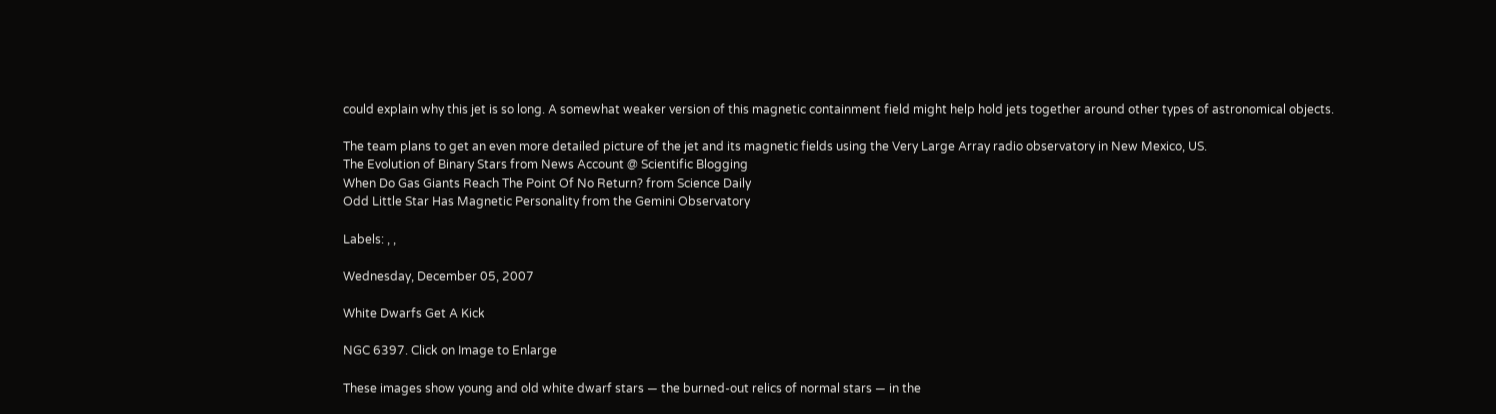could explain why this jet is so long. A somewhat weaker version of this magnetic containment field might help hold jets together around other types of astronomical objects.

The team plans to get an even more detailed picture of the jet and its magnetic fields using the Very Large Array radio observatory in New Mexico, US.
The Evolution of Binary Stars from News Account @ Scientific Blogging
When Do Gas Giants Reach The Point Of No Return? from Science Daily
Odd Little Star Has Magnetic Personality from the Gemini Observatory

Labels: , ,

Wednesday, December 05, 2007

White Dwarfs Get A Kick

NGC 6397. Click on Image to Enlarge

These images show young and old white dwarf stars — the burned-out relics of normal stars — in the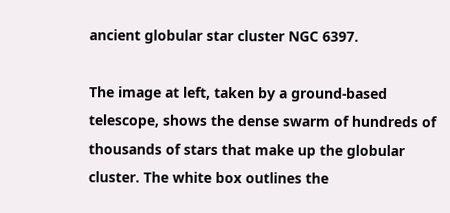ancient globular star cluster NGC 6397.

The image at left, taken by a ground-based telescope, shows the dense swarm of hundreds of thousands of stars that make up the globular cluster. The white box outlines the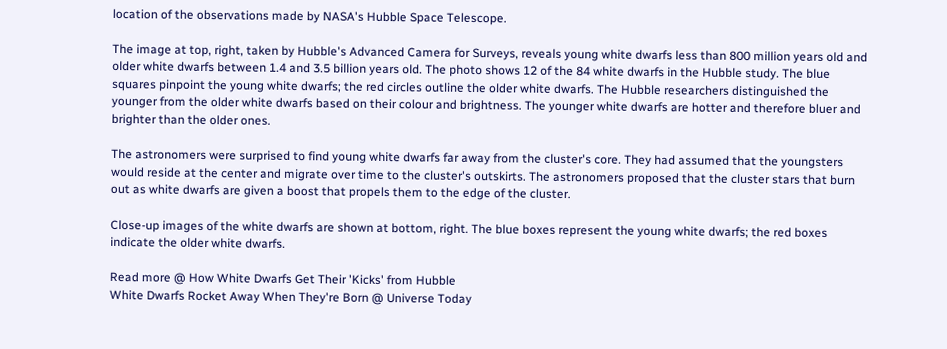location of the observations made by NASA's Hubble Space Telescope.

The image at top, right, taken by Hubble's Advanced Camera for Surveys, reveals young white dwarfs less than 800 million years old and older white dwarfs between 1.4 and 3.5 billion years old. The photo shows 12 of the 84 white dwarfs in the Hubble study. The blue squares pinpoint the young white dwarfs; the red circles outline the older white dwarfs. The Hubble researchers distinguished the younger from the older white dwarfs based on their colour and brightness. The younger white dwarfs are hotter and therefore bluer and brighter than the older ones.

The astronomers were surprised to find young white dwarfs far away from the cluster's core. They had assumed that the youngsters would reside at the center and migrate over time to the cluster's outskirts. The astronomers proposed that the cluster stars that burn out as white dwarfs are given a boost that propels them to the edge of the cluster.

Close-up images of the white dwarfs are shown at bottom, right. The blue boxes represent the young white dwarfs; the red boxes indicate the older white dwarfs.

Read more @ How White Dwarfs Get Their 'Kicks' from Hubble
White Dwarfs Rocket Away When They're Born @ Universe Today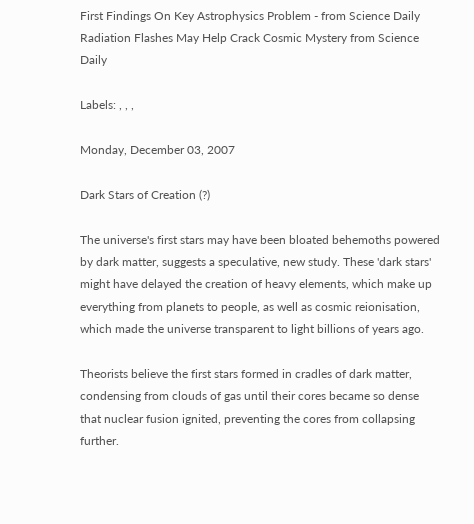First Findings On Key Astrophysics Problem - from Science Daily
Radiation Flashes May Help Crack Cosmic Mystery from Science Daily

Labels: , , ,

Monday, December 03, 2007

Dark Stars of Creation (?)

The universe's first stars may have been bloated behemoths powered by dark matter, suggests a speculative, new study. These 'dark stars' might have delayed the creation of heavy elements, which make up everything from planets to people, as well as cosmic reionisation, which made the universe transparent to light billions of years ago.

Theorists believe the first stars formed in cradles of dark matter, condensing from clouds of gas until their cores became so dense that nuclear fusion ignited, preventing the cores from collapsing further.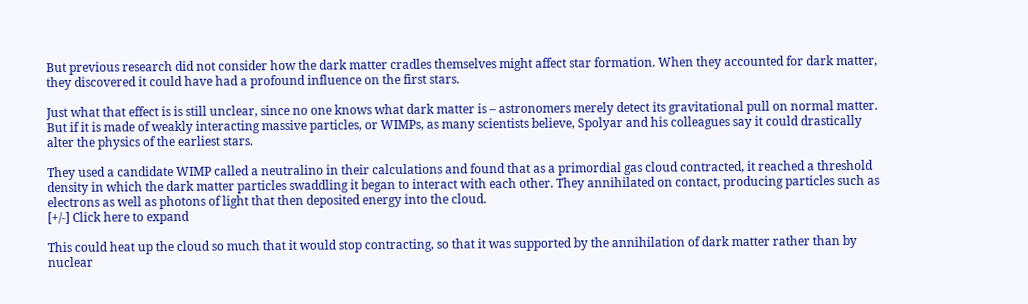But previous research did not consider how the dark matter cradles themselves might affect star formation. When they accounted for dark matter, they discovered it could have had a profound influence on the first stars.

Just what that effect is is still unclear, since no one knows what dark matter is – astronomers merely detect its gravitational pull on normal matter. But if it is made of weakly interacting massive particles, or WIMPs, as many scientists believe, Spolyar and his colleagues say it could drastically alter the physics of the earliest stars.

They used a candidate WIMP called a neutralino in their calculations and found that as a primordial gas cloud contracted, it reached a threshold density in which the dark matter particles swaddling it began to interact with each other. They annihilated on contact, producing particles such as electrons as well as photons of light that then deposited energy into the cloud.
[+/-] Click here to expand

This could heat up the cloud so much that it would stop contracting, so that it was supported by the annihilation of dark matter rather than by nuclear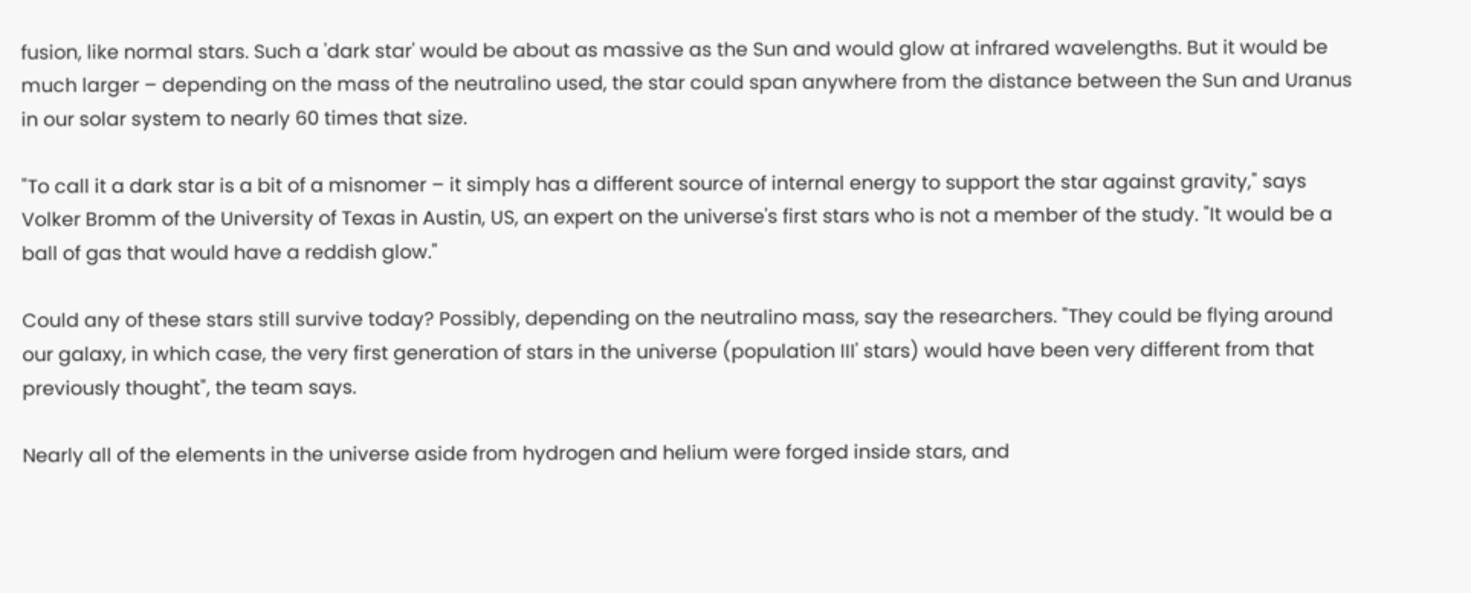fusion, like normal stars. Such a 'dark star' would be about as massive as the Sun and would glow at infrared wavelengths. But it would be much larger – depending on the mass of the neutralino used, the star could span anywhere from the distance between the Sun and Uranus in our solar system to nearly 60 times that size.

"To call it a dark star is a bit of a misnomer – it simply has a different source of internal energy to support the star against gravity," says Volker Bromm of the University of Texas in Austin, US, an expert on the universe's first stars who is not a member of the study. "It would be a ball of gas that would have a reddish glow."

Could any of these stars still survive today? Possibly, depending on the neutralino mass, say the researchers. "They could be flying around our galaxy, in which case, the very first generation of stars in the universe (population III' stars) would have been very different from that previously thought", the team says.

Nearly all of the elements in the universe aside from hydrogen and helium were forged inside stars, and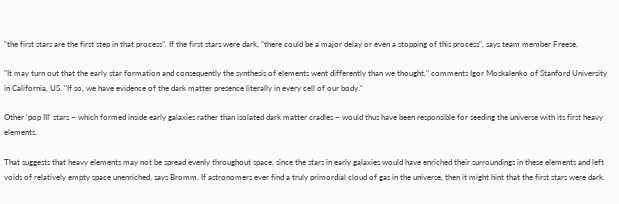"the first stars are the first step in that process". If the first stars were dark, "there could be a major delay or even a stopping of this process", says team member Freese.

"It may turn out that the early star formation and consequently the synthesis of elements went differently than we thought," comments Igor Moskalenko of Stanford University in California, US. "If so, we have evidence of the dark matter presence literally in every cell of our body."

Other 'pop III' stars – which formed inside early galaxies rather than isolated dark matter cradles – would thus have been responsible for seeding the universe with its first heavy elements.

That suggests that heavy elements may not be spread evenly throughout space, since the stars in early galaxies would have enriched their surroundings in these elements and left voids of relatively empty space unenriched, says Bromm. If astronomers ever find a truly primordial cloud of gas in the universe, then it might hint that the first stars were dark.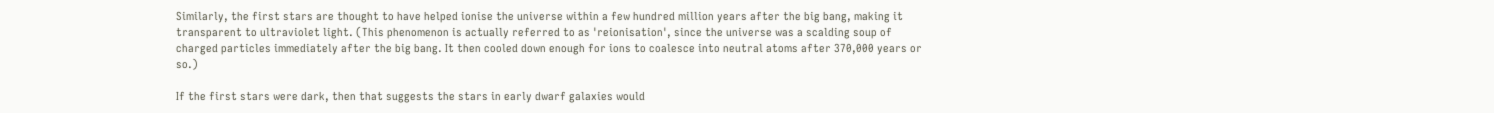Similarly, the first stars are thought to have helped ionise the universe within a few hundred million years after the big bang, making it transparent to ultraviolet light. (This phenomenon is actually referred to as 'reionisation', since the universe was a scalding soup of charged particles immediately after the big bang. It then cooled down enough for ions to coalesce into neutral atoms after 370,000 years or so.)

If the first stars were dark, then that suggests the stars in early dwarf galaxies would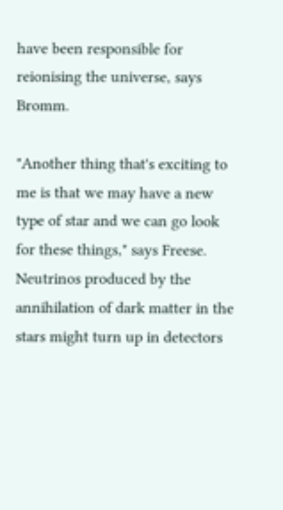have been responsible for reionising the universe, says Bromm.

"Another thing that's exciting to me is that we may have a new type of star and we can go look for these things," says Freese. Neutrinos produced by the annihilation of dark matter in the stars might turn up in detectors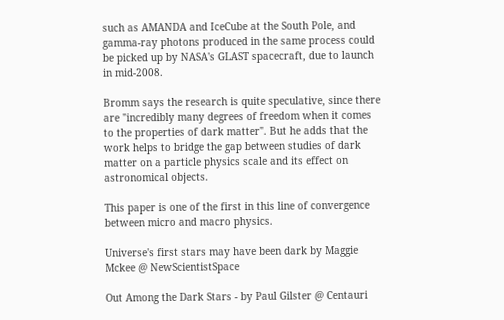such as AMANDA and IceCube at the South Pole, and gamma-ray photons produced in the same process could be picked up by NASA's GLAST spacecraft, due to launch in mid-2008.

Bromm says the research is quite speculative, since there are "incredibly many degrees of freedom when it comes to the properties of dark matter". But he adds that the work helps to bridge the gap between studies of dark matter on a particle physics scale and its effect on astronomical objects.

This paper is one of the first in this line of convergence between micro and macro physics.

Universe's first stars may have been dark by Maggie Mckee @ NewScientistSpace

Out Among the Dark Stars - by Paul Gilster @ Centauri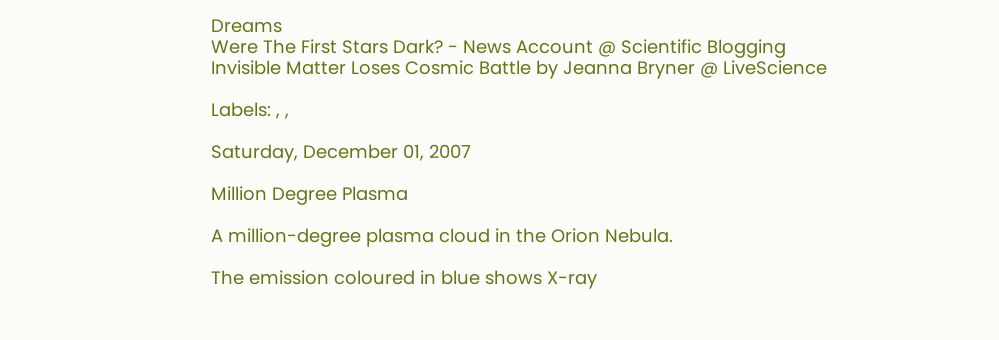Dreams
Were The First Stars Dark? - News Account @ Scientific Blogging
Invisible Matter Loses Cosmic Battle by Jeanna Bryner @ LiveScience

Labels: , ,

Saturday, December 01, 2007

Million Degree Plasma

A million-degree plasma cloud in the Orion Nebula.

The emission coloured in blue shows X-ray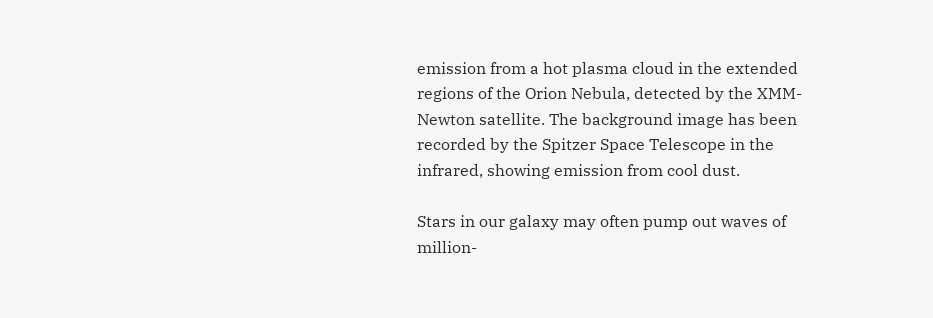emission from a hot plasma cloud in the extended regions of the Orion Nebula, detected by the XMM-Newton satellite. The background image has been recorded by the Spitzer Space Telescope in the infrared, showing emission from cool dust.

Stars in our galaxy may often pump out waves of million-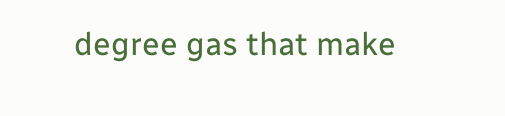degree gas that make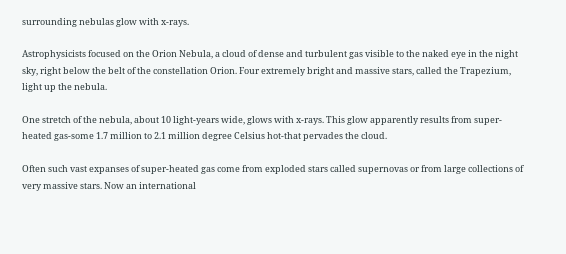surrounding nebulas glow with x-rays.

Astrophysicists focused on the Orion Nebula, a cloud of dense and turbulent gas visible to the naked eye in the night sky, right below the belt of the constellation Orion. Four extremely bright and massive stars, called the Trapezium, light up the nebula.

One stretch of the nebula, about 10 light-years wide, glows with x-rays. This glow apparently results from super-heated gas-some 1.7 million to 2.1 million degree Celsius hot-that pervades the cloud.

Often such vast expanses of super-heated gas come from exploded stars called supernovas or from large collections of very massive stars. Now an international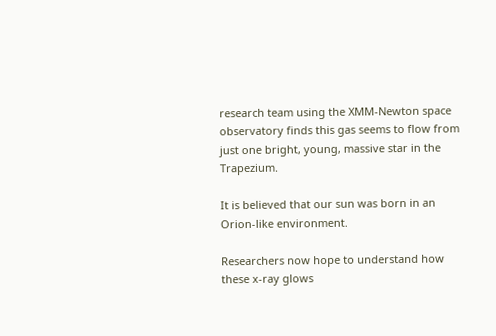research team using the XMM-Newton space observatory finds this gas seems to flow from just one bright, young, massive star in the Trapezium.

It is believed that our sun was born in an Orion-like environment.

Researchers now hope to understand how these x-ray glows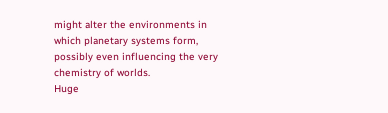might alter the environments in which planetary systems form, possibly even influencing the very chemistry of worlds.
Huge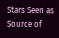Stars Seen as Source of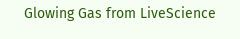Glowing Gas from LiveScience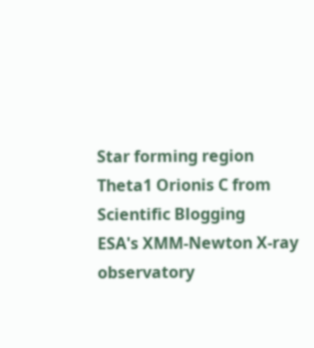Star forming region Theta1 Orionis C from Scientific Blogging
ESA's XMM-Newton X-ray observatory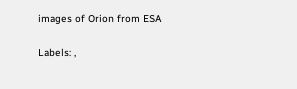images of Orion from ESA

Labels: ,